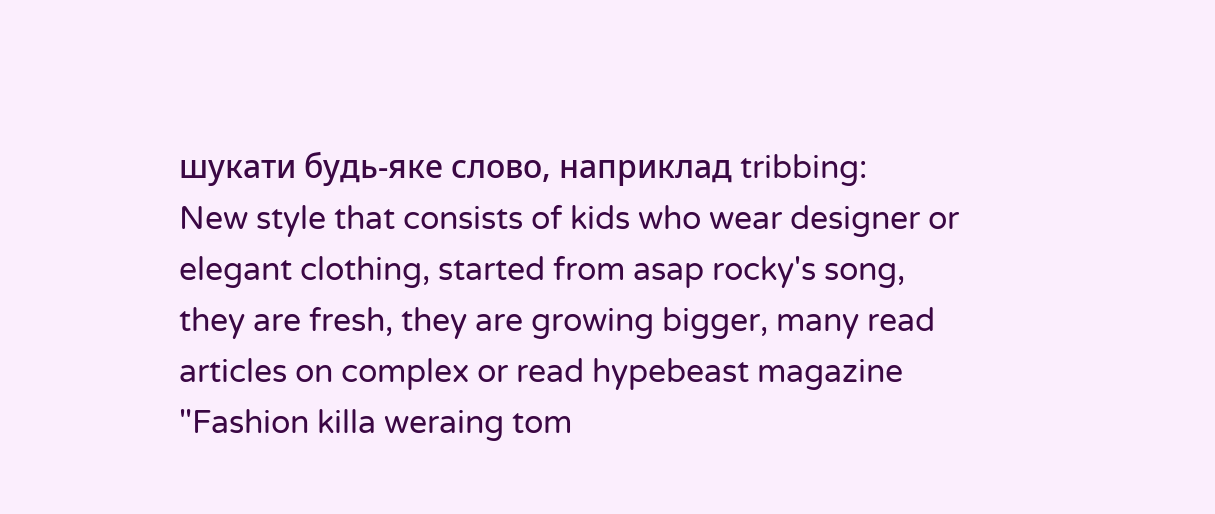шукати будь-яке слово, наприклад tribbing:
New style that consists of kids who wear designer or elegant clothing, started from asap rocky's song, they are fresh, they are growing bigger, many read articles on complex or read hypebeast magazine
"Fashion killa weraing tom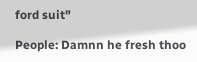ford suit"

People: Damnn he fresh thoo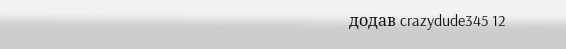додав crazydude345 12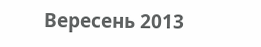Вересень 2013